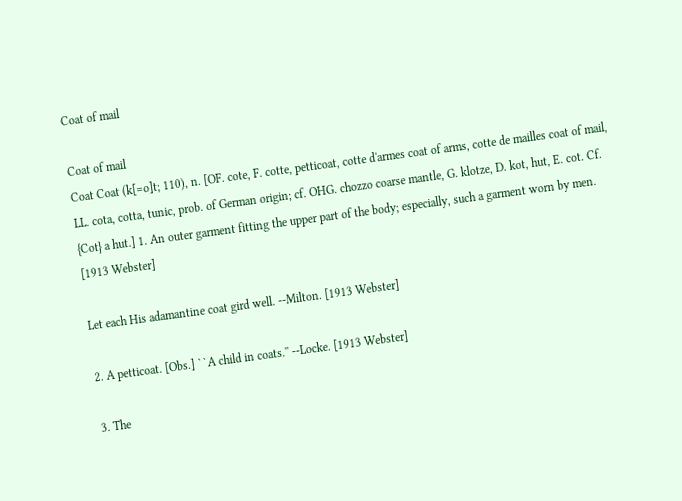Coat of mail

Coat of mail
Coat Coat (k[=o]t; 110), n. [OF. cote, F. cotte, petticoat, cotte d'armes coat of arms, cotte de mailles coat of mail, LL. cota, cotta, tunic, prob. of German origin; cf. OHG. chozzo coarse mantle, G. klotze, D. kot, hut, E. cot. Cf. {Cot} a hut.] 1. An outer garment fitting the upper part of the body; especially, such a garment worn by men. [1913 Webster]

Let each His adamantine coat gird well. --Milton. [1913 Webster]

2. A petticoat. [Obs.] ``A child in coats.'' --Locke. [1913 Webster]

3. The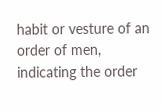habit or vesture of an order of men, indicating the order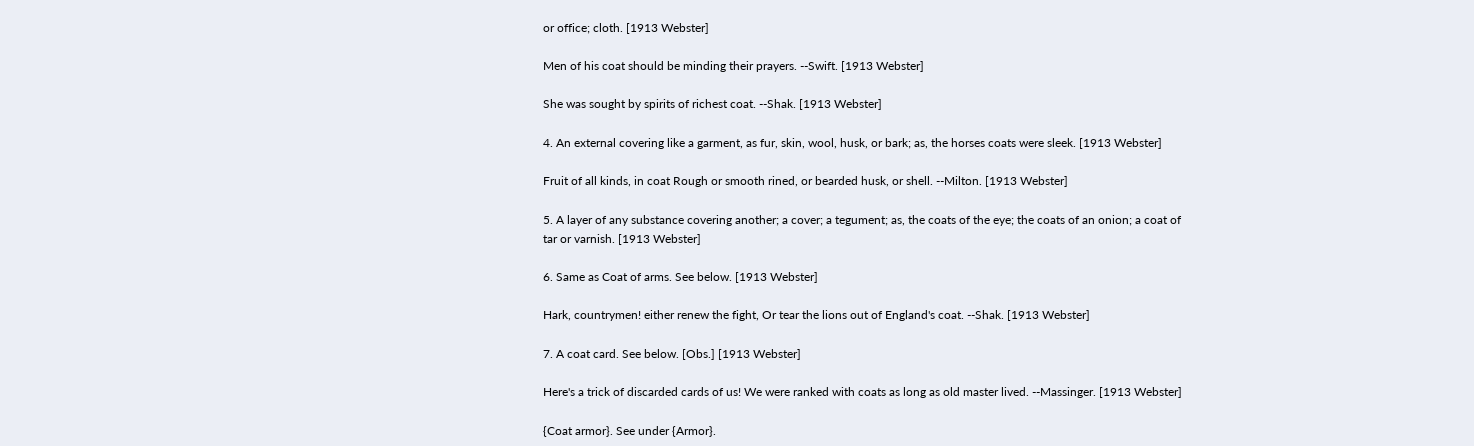or office; cloth. [1913 Webster]

Men of his coat should be minding their prayers. --Swift. [1913 Webster]

She was sought by spirits of richest coat. --Shak. [1913 Webster]

4. An external covering like a garment, as fur, skin, wool, husk, or bark; as, the horses coats were sleek. [1913 Webster]

Fruit of all kinds, in coat Rough or smooth rined, or bearded husk, or shell. --Milton. [1913 Webster]

5. A layer of any substance covering another; a cover; a tegument; as, the coats of the eye; the coats of an onion; a coat of tar or varnish. [1913 Webster]

6. Same as Coat of arms. See below. [1913 Webster]

Hark, countrymen! either renew the fight, Or tear the lions out of England's coat. --Shak. [1913 Webster]

7. A coat card. See below. [Obs.] [1913 Webster]

Here's a trick of discarded cards of us! We were ranked with coats as long as old master lived. --Massinger. [1913 Webster]

{Coat armor}. See under {Armor}.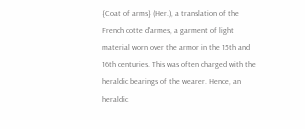{Coat of arms} (Her.), a translation of the French cotte d'armes, a garment of light material worn over the armor in the 15th and 16th centuries. This was often charged with the heraldic bearings of the wearer. Hence, an heraldic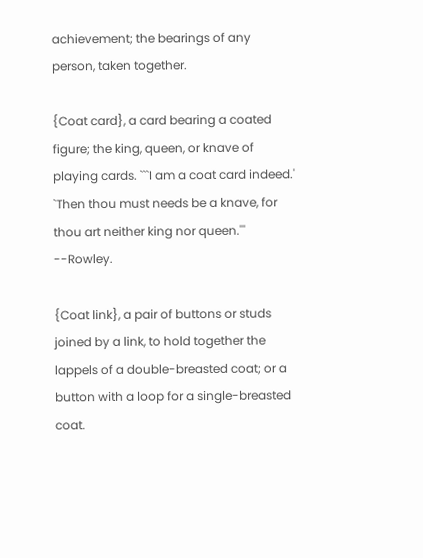achievement; the bearings of any person, taken together.

{Coat card}, a card bearing a coated figure; the king, queen, or knave of playing cards. ```I am a coat card indeed.' `Then thou must needs be a knave, for thou art neither king nor queen.''' --Rowley.

{Coat link}, a pair of buttons or studs joined by a link, to hold together the lappels of a double-breasted coat; or a button with a loop for a single-breasted coat.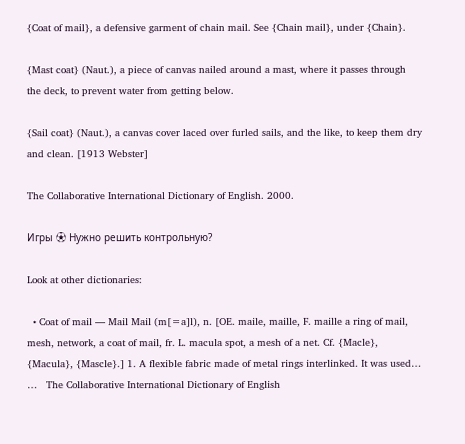{Coat of mail}, a defensive garment of chain mail. See {Chain mail}, under {Chain}.

{Mast coat} (Naut.), a piece of canvas nailed around a mast, where it passes through the deck, to prevent water from getting below.

{Sail coat} (Naut.), a canvas cover laced over furled sails, and the like, to keep them dry and clean. [1913 Webster]

The Collaborative International Dictionary of English. 2000.

Игры ⚽ Нужно решить контрольную?

Look at other dictionaries:

  • Coat of mail — Mail Mail (m[=a]l), n. [OE. maile, maille, F. maille a ring of mail, mesh, network, a coat of mail, fr. L. macula spot, a mesh of a net. Cf. {Macle}, {Macula}, {Mascle}.] 1. A flexible fabric made of metal rings interlinked. It was used… …   The Collaborative International Dictionary of English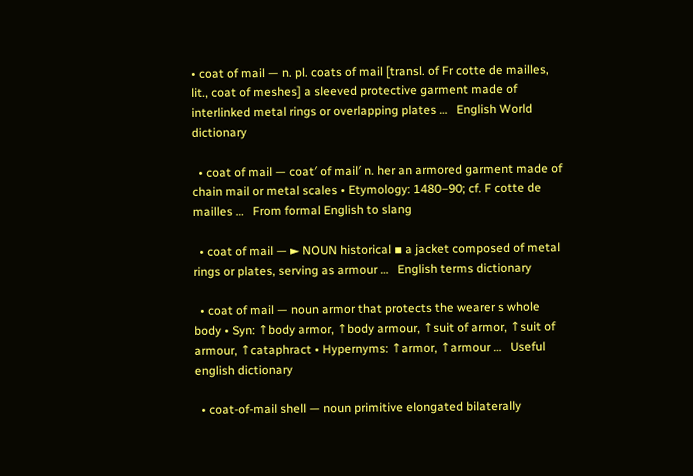• coat of mail — n. pl. coats of mail [transl. of Fr cotte de mailles, lit., coat of meshes] a sleeved protective garment made of interlinked metal rings or overlapping plates …   English World dictionary

  • coat of mail — coat′ of mail′ n. her an armored garment made of chain mail or metal scales • Etymology: 1480–90; cf. F cotte de mailles …   From formal English to slang

  • coat of mail — ► NOUN historical ▪ a jacket composed of metal rings or plates, serving as armour …   English terms dictionary

  • coat of mail — noun armor that protects the wearer s whole body • Syn: ↑body armor, ↑body armour, ↑suit of armor, ↑suit of armour, ↑cataphract • Hypernyms: ↑armor, ↑armour …   Useful english dictionary

  • coat-of-mail shell — noun primitive elongated bilaterally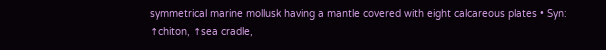symmetrical marine mollusk having a mantle covered with eight calcareous plates • Syn: ↑chiton, ↑sea cradle,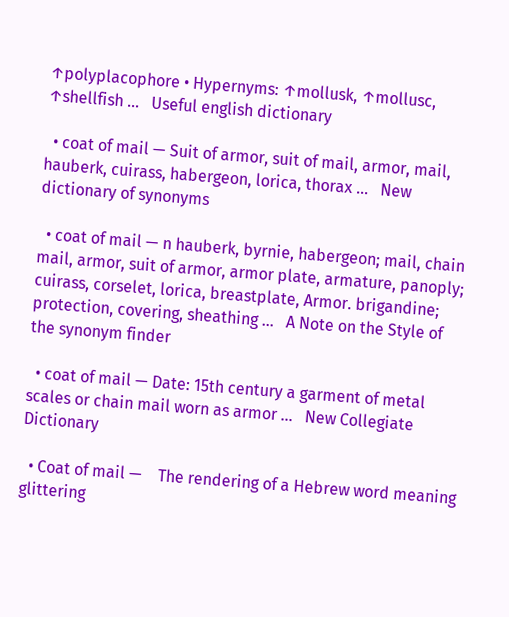↑polyplacophore • Hypernyms: ↑mollusk, ↑mollusc, ↑shellfish …   Useful english dictionary

  • coat of mail — Suit of armor, suit of mail, armor, mail, hauberk, cuirass, habergeon, lorica, thorax …   New dictionary of synonyms

  • coat of mail — n hauberk, byrnie, habergeon; mail, chain mail, armor, suit of armor, armor plate, armature, panoply; cuirass, corselet, lorica, breastplate, Armor. brigandine; protection, covering, sheathing …   A Note on the Style of the synonym finder

  • coat of mail — Date: 15th century a garment of metal scales or chain mail worn as armor …   New Collegiate Dictionary

  • Coat of mail —    The rendering of a Hebrew word meaning glittering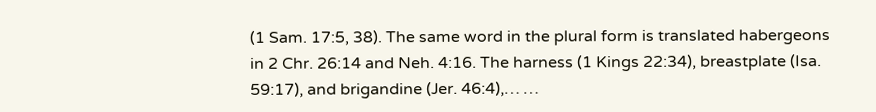(1 Sam. 17:5, 38). The same word in the plural form is translated habergeons in 2 Chr. 26:14 and Neh. 4:16. The harness (1 Kings 22:34), breastplate (Isa. 59:17), and brigandine (Jer. 46:4),… …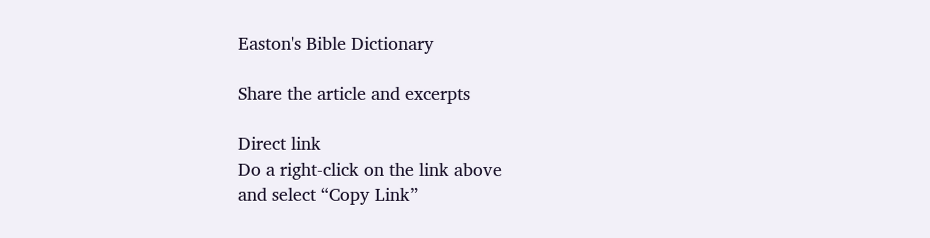Easton's Bible Dictionary

Share the article and excerpts

Direct link
Do a right-click on the link above
and select “Copy Link”